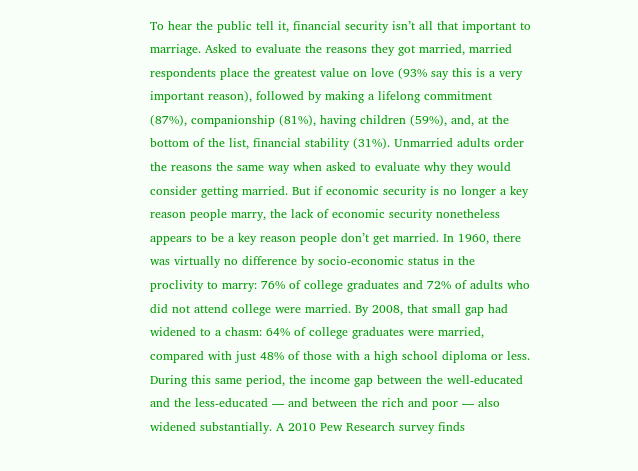To hear the public tell it, financial security isn’t all that important to marriage. Asked to evaluate the reasons they got married, married respondents place the greatest value on love (93% say this is a very important reason), followed by making a lifelong commitment (87%), companionship (81%), having children (59%), and, at the bottom of the list, financial stability (31%). Unmarried adults order the reasons the same way when asked to evaluate why they would consider getting married. But if economic security is no longer a key reason people marry, the lack of economic security nonetheless appears to be a key reason people don’t get married. In 1960, there was virtually no difference by socio-economic status in the proclivity to marry: 76% of college graduates and 72% of adults who did not attend college were married. By 2008, that small gap had widened to a chasm: 64% of college graduates were married, compared with just 48% of those with a high school diploma or less. During this same period, the income gap between the well-educated and the less-educated — and between the rich and poor — also widened substantially. A 2010 Pew Research survey finds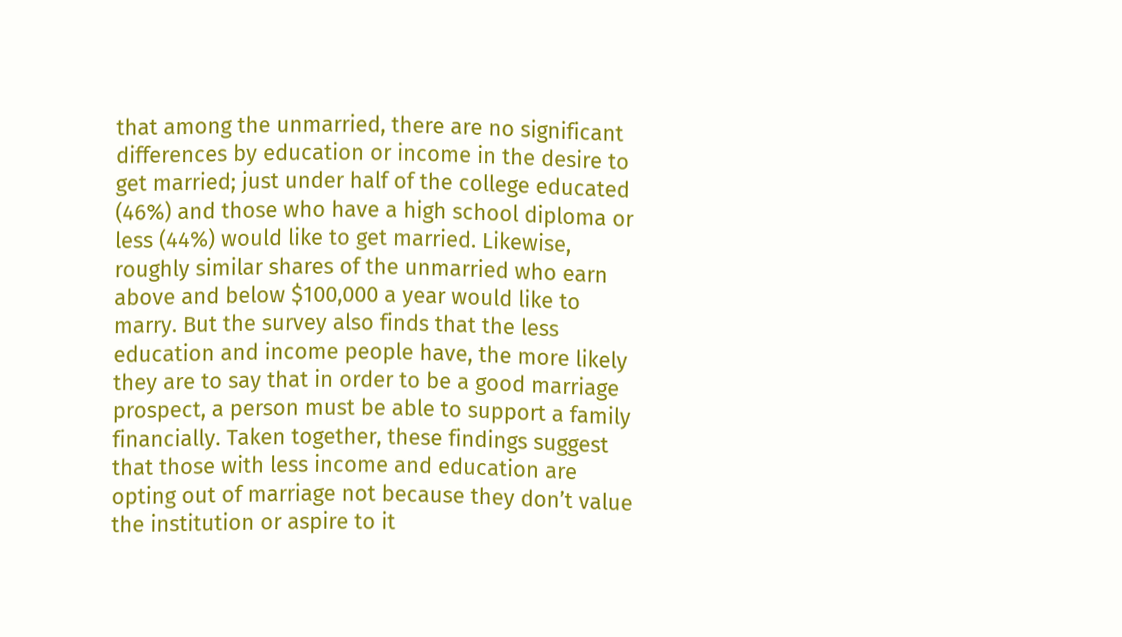that among the unmarried, there are no significant differences by education or income in the desire to get married; just under half of the college educated (46%) and those who have a high school diploma or less (44%) would like to get married. Likewise, roughly similar shares of the unmarried who earn above and below $100,000 a year would like to marry. But the survey also finds that the less education and income people have, the more likely they are to say that in order to be a good marriage prospect, a person must be able to support a family financially. Taken together, these findings suggest that those with less income and education are opting out of marriage not because they don’t value the institution or aspire to it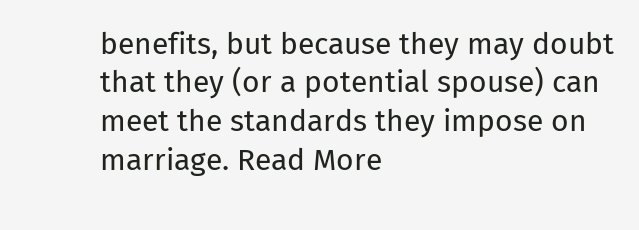benefits, but because they may doubt that they (or a potential spouse) can meet the standards they impose on marriage. Read More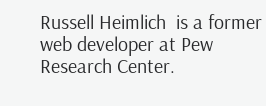Russell Heimlich  is a former web developer at Pew Research Center.